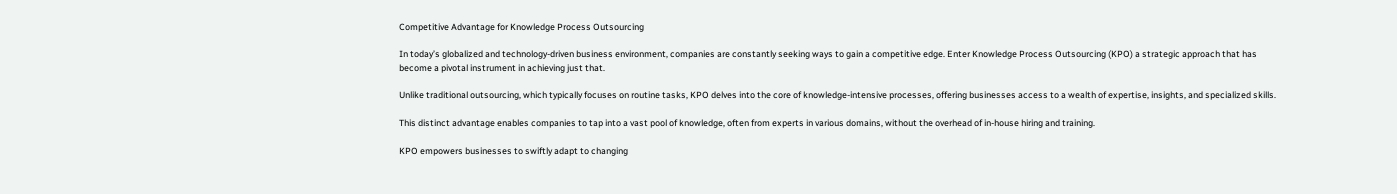Competitive Advantage for Knowledge Process Outsourcing

In today’s globalized and technology-driven business environment, companies are constantly seeking ways to gain a competitive edge. Enter Knowledge Process Outsourcing (KPO) a strategic approach that has become a pivotal instrument in achieving just that.

Unlike traditional outsourcing, which typically focuses on routine tasks, KPO delves into the core of knowledge-intensive processes, offering businesses access to a wealth of expertise, insights, and specialized skills.

This distinct advantage enables companies to tap into a vast pool of knowledge, often from experts in various domains, without the overhead of in-house hiring and training.

KPO empowers businesses to swiftly adapt to changing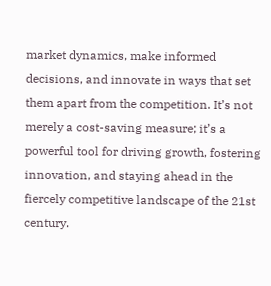market dynamics, make informed decisions, and innovate in ways that set them apart from the competition. It’s not merely a cost-saving measure; it’s a powerful tool for driving growth, fostering innovation, and staying ahead in the fiercely competitive landscape of the 21st century.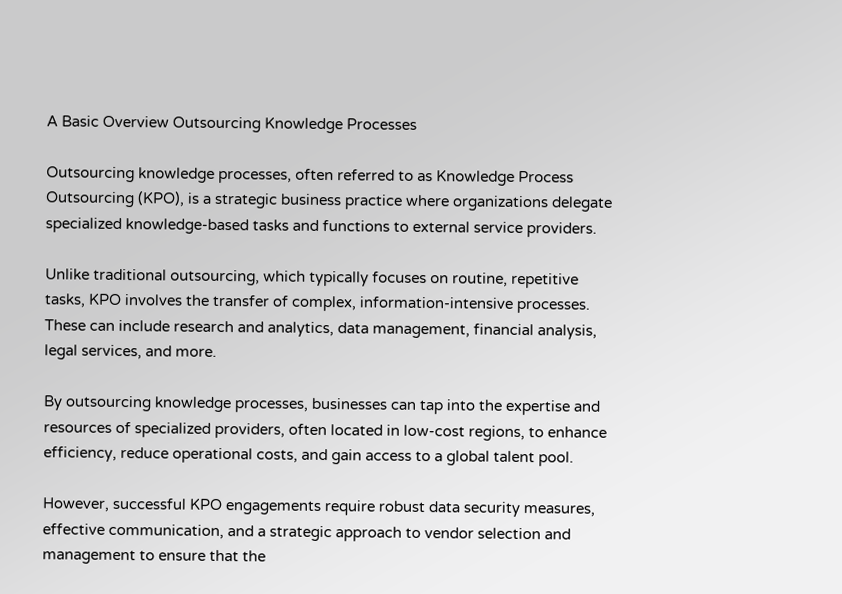A Basic Overview Outsourcing Knowledge Processes

Outsourcing knowledge processes, often referred to as Knowledge Process Outsourcing (KPO), is a strategic business practice where organizations delegate specialized knowledge-based tasks and functions to external service providers.

Unlike traditional outsourcing, which typically focuses on routine, repetitive tasks, KPO involves the transfer of complex, information-intensive processes. These can include research and analytics, data management, financial analysis, legal services, and more.

By outsourcing knowledge processes, businesses can tap into the expertise and resources of specialized providers, often located in low-cost regions, to enhance efficiency, reduce operational costs, and gain access to a global talent pool.

However, successful KPO engagements require robust data security measures, effective communication, and a strategic approach to vendor selection and management to ensure that the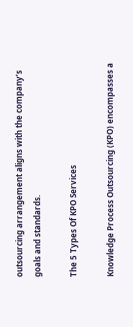outsourcing arrangement aligns with the company’s goals and standards.

The 5 Types Of KPO Services

Knowledge Process Outsourcing (KPO) encompasses a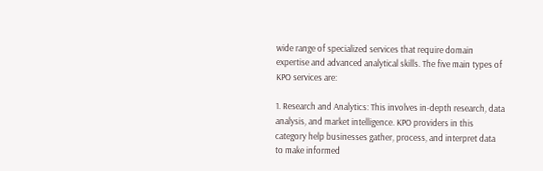wide range of specialized services that require domain expertise and advanced analytical skills. The five main types of KPO services are:

1. Research and Analytics: This involves in-depth research, data analysis, and market intelligence. KPO providers in this category help businesses gather, process, and interpret data to make informed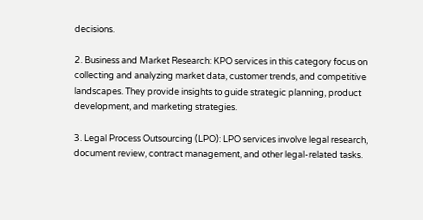decisions.

2. Business and Market Research: KPO services in this category focus on collecting and analyzing market data, customer trends, and competitive landscapes. They provide insights to guide strategic planning, product development, and marketing strategies.

3. Legal Process Outsourcing (LPO): LPO services involve legal research, document review, contract management, and other legal-related tasks.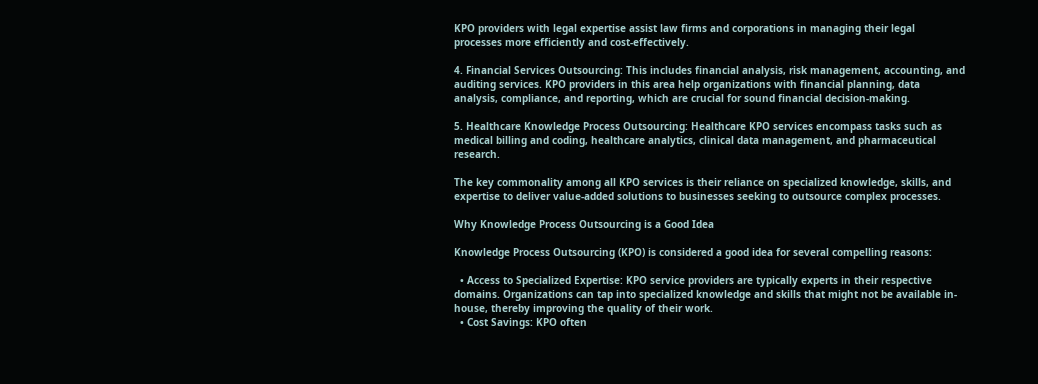KPO providers with legal expertise assist law firms and corporations in managing their legal processes more efficiently and cost-effectively.

4. Financial Services Outsourcing: This includes financial analysis, risk management, accounting, and auditing services. KPO providers in this area help organizations with financial planning, data analysis, compliance, and reporting, which are crucial for sound financial decision-making.

5. Healthcare Knowledge Process Outsourcing: Healthcare KPO services encompass tasks such as medical billing and coding, healthcare analytics, clinical data management, and pharmaceutical research.

The key commonality among all KPO services is their reliance on specialized knowledge, skills, and expertise to deliver value-added solutions to businesses seeking to outsource complex processes.

Why Knowledge Process Outsourcing is a Good Idea

Knowledge Process Outsourcing (KPO) is considered a good idea for several compelling reasons:

  • Access to Specialized Expertise: KPO service providers are typically experts in their respective domains. Organizations can tap into specialized knowledge and skills that might not be available in-house, thereby improving the quality of their work.
  • Cost Savings: KPO often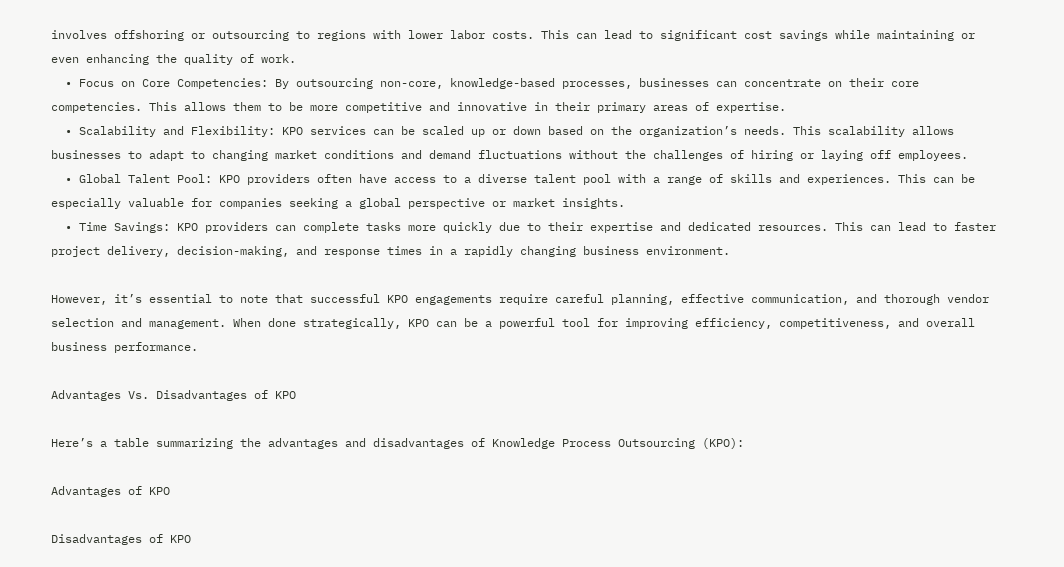involves offshoring or outsourcing to regions with lower labor costs. This can lead to significant cost savings while maintaining or even enhancing the quality of work.
  • Focus on Core Competencies: By outsourcing non-core, knowledge-based processes, businesses can concentrate on their core competencies. This allows them to be more competitive and innovative in their primary areas of expertise.
  • Scalability and Flexibility: KPO services can be scaled up or down based on the organization’s needs. This scalability allows businesses to adapt to changing market conditions and demand fluctuations without the challenges of hiring or laying off employees.
  • Global Talent Pool: KPO providers often have access to a diverse talent pool with a range of skills and experiences. This can be especially valuable for companies seeking a global perspective or market insights.
  • Time Savings: KPO providers can complete tasks more quickly due to their expertise and dedicated resources. This can lead to faster project delivery, decision-making, and response times in a rapidly changing business environment.

However, it’s essential to note that successful KPO engagements require careful planning, effective communication, and thorough vendor selection and management. When done strategically, KPO can be a powerful tool for improving efficiency, competitiveness, and overall business performance.

Advantages Vs. Disadvantages of KPO

Here’s a table summarizing the advantages and disadvantages of Knowledge Process Outsourcing (KPO):

Advantages of KPO

Disadvantages of KPO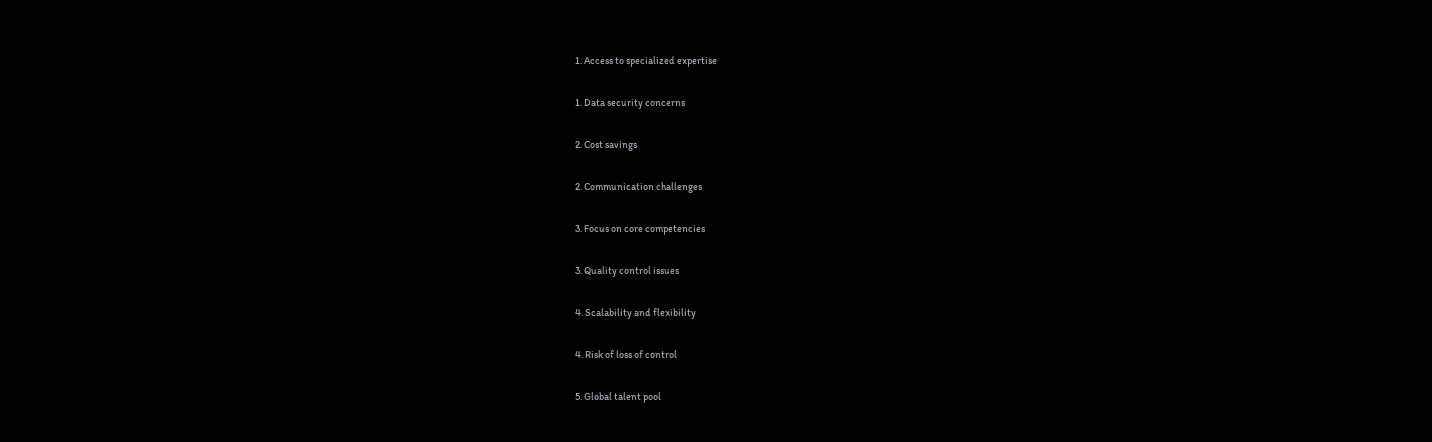1. Access to specialized expertise

1. Data security concerns

2. Cost savings

2. Communication challenges

3. Focus on core competencies

3. Quality control issues

4. Scalability and flexibility

4. Risk of loss of control

5. Global talent pool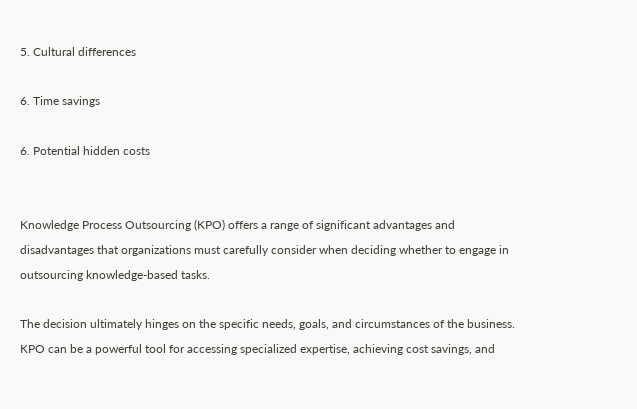5. Cultural differences

6. Time savings

6. Potential hidden costs


Knowledge Process Outsourcing (KPO) offers a range of significant advantages and disadvantages that organizations must carefully consider when deciding whether to engage in outsourcing knowledge-based tasks.

The decision ultimately hinges on the specific needs, goals, and circumstances of the business. KPO can be a powerful tool for accessing specialized expertise, achieving cost savings, and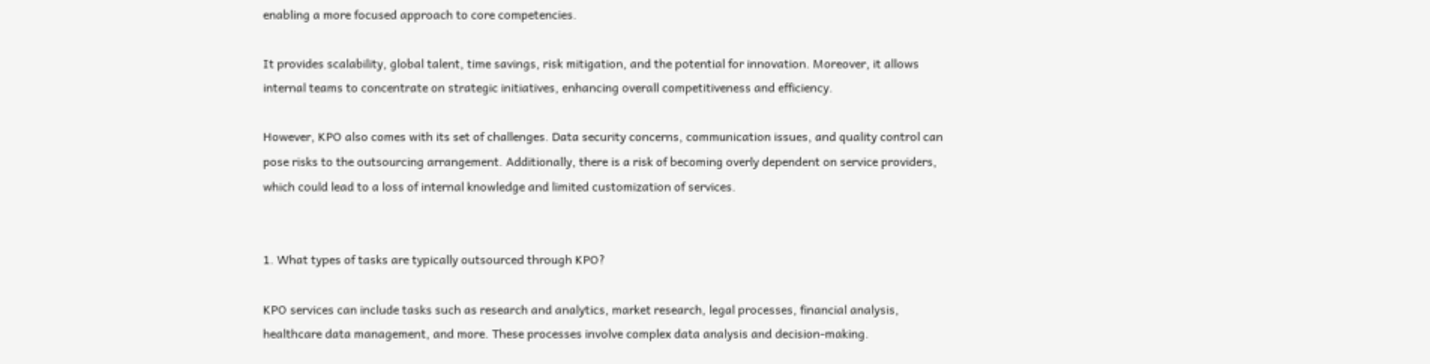enabling a more focused approach to core competencies.

It provides scalability, global talent, time savings, risk mitigation, and the potential for innovation. Moreover, it allows internal teams to concentrate on strategic initiatives, enhancing overall competitiveness and efficiency.

However, KPO also comes with its set of challenges. Data security concerns, communication issues, and quality control can pose risks to the outsourcing arrangement. Additionally, there is a risk of becoming overly dependent on service providers, which could lead to a loss of internal knowledge and limited customization of services.


1. What types of tasks are typically outsourced through KPO?

KPO services can include tasks such as research and analytics, market research, legal processes, financial analysis, healthcare data management, and more. These processes involve complex data analysis and decision-making.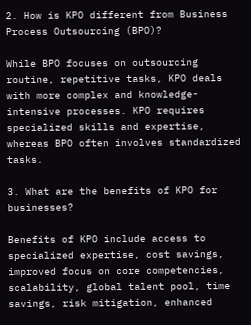2. How is KPO different from Business Process Outsourcing (BPO)?

While BPO focuses on outsourcing routine, repetitive tasks, KPO deals with more complex and knowledge-intensive processes. KPO requires specialized skills and expertise, whereas BPO often involves standardized tasks.

3. What are the benefits of KPO for businesses?

Benefits of KPO include access to specialized expertise, cost savings, improved focus on core competencies, scalability, global talent pool, time savings, risk mitigation, enhanced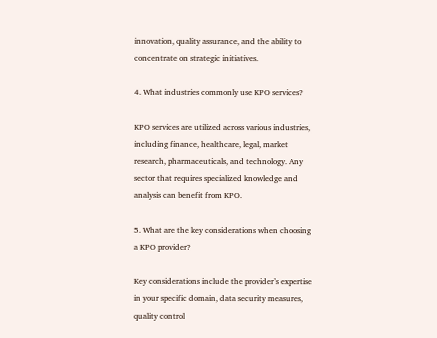innovation, quality assurance, and the ability to concentrate on strategic initiatives.

4. What industries commonly use KPO services?

KPO services are utilized across various industries, including finance, healthcare, legal, market research, pharmaceuticals, and technology. Any sector that requires specialized knowledge and analysis can benefit from KPO.

5. What are the key considerations when choosing a KPO provider?

Key considerations include the provider’s expertise in your specific domain, data security measures, quality control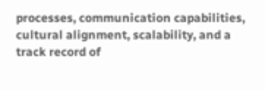processes, communication capabilities, cultural alignment, scalability, and a track record of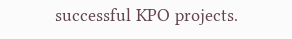successful KPO projects.